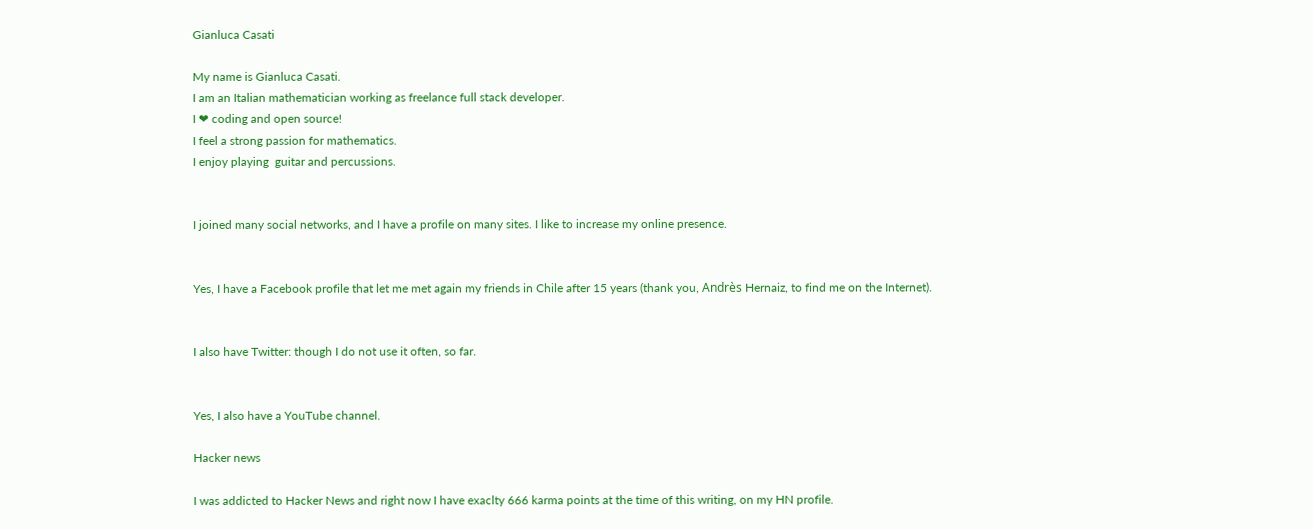Gianluca Casati

My name is Gianluca Casati.
I am an Italian mathematician working as freelance full stack developer.
I ❤ coding and open source!
I feel a strong passion for mathematics.
I enjoy playing  guitar and percussions.


I joined many social networks, and I have a profile on many sites. I like to increase my online presence.


Yes, I have a Facebook profile that let me met again my friends in Chile after 15 years (thank you, Andrès Hernaiz, to find me on the Internet).


I also have Twitter: though I do not use it often, so far.


Yes, I also have a YouTube channel.

Hacker news

I was addicted to Hacker News and right now I have exaclty 666 karma points at the time of this writing, on my HN profile.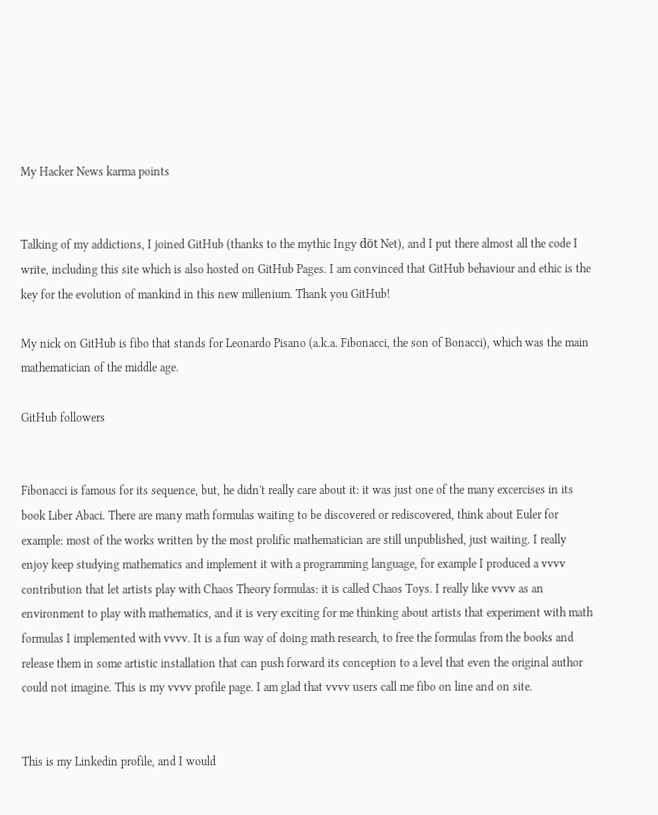My Hacker News karma points


Talking of my addictions, I joined GitHub (thanks to the mythic Ingy döt Net), and I put there almost all the code I write, including this site which is also hosted on GitHub Pages. I am convinced that GitHub behaviour and ethic is the key for the evolution of mankind in this new millenium. Thank you GitHub!

My nick on GitHub is fibo that stands for Leonardo Pisano (a.k.a. Fibonacci, the son of Bonacci), which was the main mathematician of the middle age.

GitHub followers


Fibonacci is famous for its sequence, but, he didn't really care about it: it was just one of the many excercises in its book Liber Abaci. There are many math formulas waiting to be discovered or rediscovered, think about Euler for example: most of the works written by the most prolific mathematician are still unpublished, just waiting. I really enjoy keep studying mathematics and implement it with a programming language, for example I produced a vvvv contribution that let artists play with Chaos Theory formulas: it is called Chaos Toys. I really like vvvv as an environment to play with mathematics, and it is very exciting for me thinking about artists that experiment with math formulas I implemented with vvvv. It is a fun way of doing math research, to free the formulas from the books and release them in some artistic installation that can push forward its conception to a level that even the original author could not imagine. This is my vvvv profile page. I am glad that vvvv users call me fibo on line and on site.


This is my Linkedin profile, and I would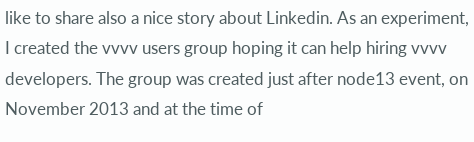like to share also a nice story about Linkedin. As an experiment, I created the vvvv users group hoping it can help hiring vvvv developers. The group was created just after node13 event, on November 2013 and at the time of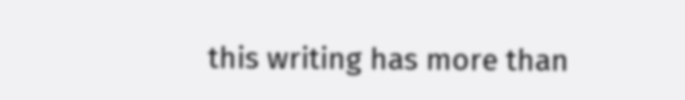this writing has more than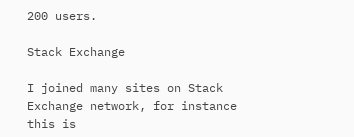200 users.

Stack Exchange

I joined many sites on Stack Exchange network, for instance this is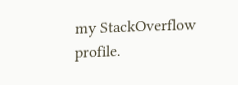my StackOverflow profile.